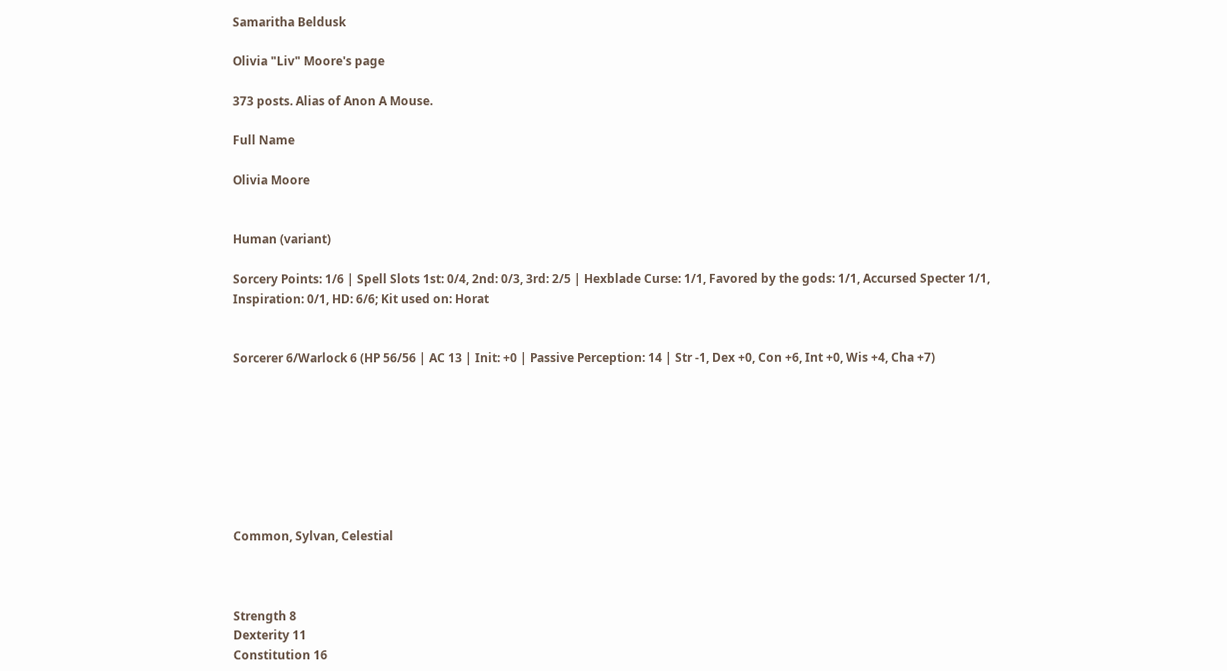Samaritha Beldusk

Olivia "Liv" Moore's page

373 posts. Alias of Anon A Mouse.

Full Name

Olivia Moore


Human (variant)

Sorcery Points: 1/6 | Spell Slots 1st: 0/4, 2nd: 0/3, 3rd: 2/5 | Hexblade Curse: 1/1, Favored by the gods: 1/1, Accursed Specter 1/1, Inspiration: 0/1, HD: 6/6; Kit used on: Horat


Sorcerer 6/Warlock 6 (HP 56/56 | AC 13 | Init: +0 | Passive Perception: 14 | Str -1, Dex +0, Con +6, Int +0, Wis +4, Cha +7)








Common, Sylvan, Celestial



Strength 8
Dexterity 11
Constitution 16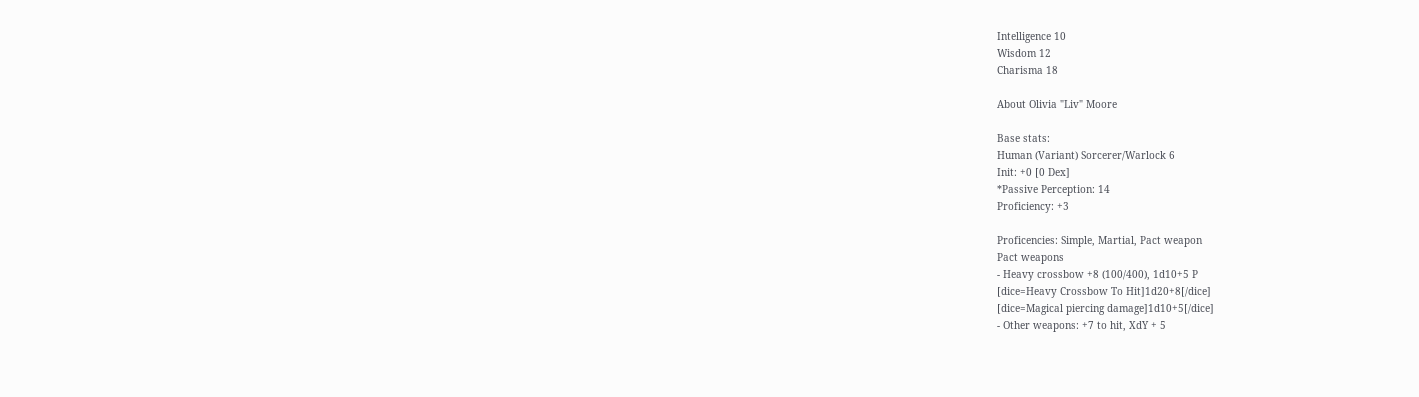Intelligence 10
Wisdom 12
Charisma 18

About Olivia "Liv" Moore

Base stats:
Human (Variant) Sorcerer/Warlock 6
Init: +0 [0 Dex]
*Passive Perception: 14
Proficiency: +3

Proficencies: Simple, Martial, Pact weapon
Pact weapons
- Heavy crossbow +8 (100/400), 1d10+5 P
[dice=Heavy Crossbow To Hit]1d20+8[/dice]
[dice=Magical piercing damage]1d10+5[/dice]
- Other weapons: +7 to hit, XdY + 5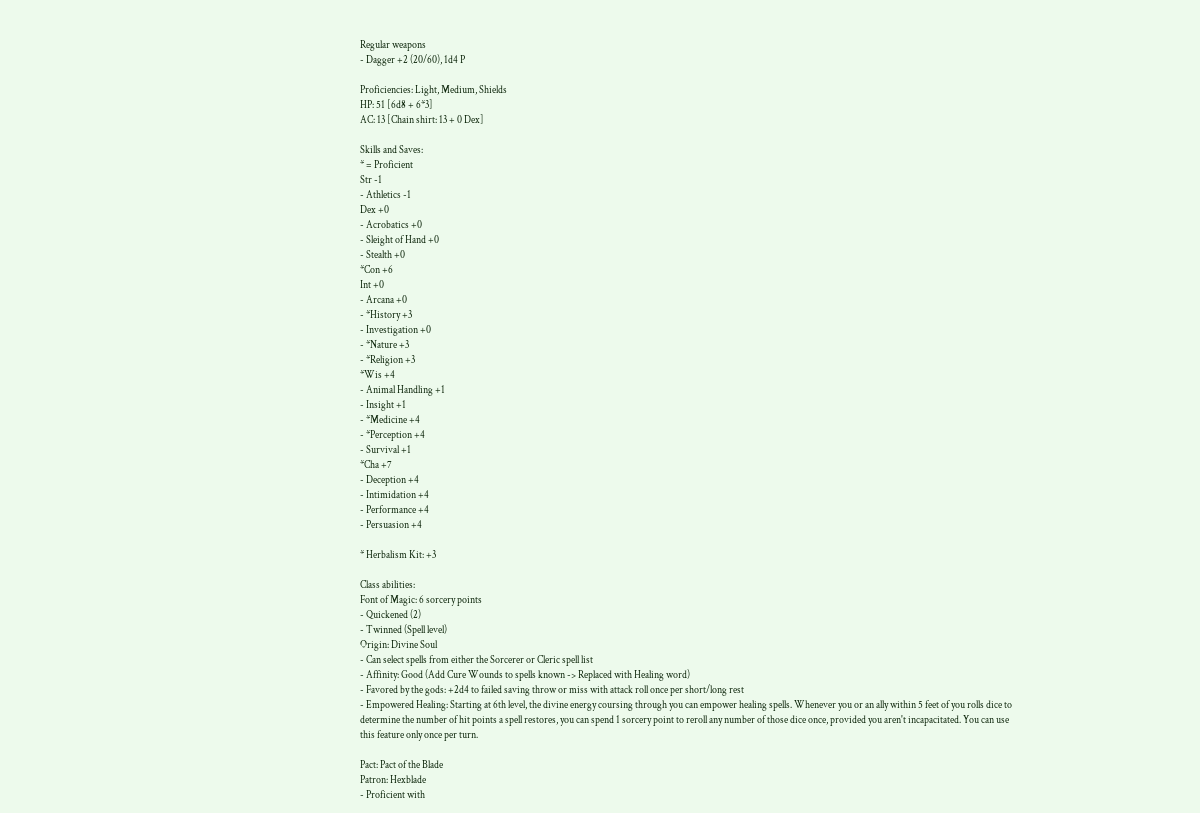Regular weapons
- Dagger +2 (20/60), 1d4 P

Proficiencies: Light, Medium, Shields
HP: 51 [6d8 + 6*3]
AC: 13 [Chain shirt: 13 + 0 Dex]

Skills and Saves:
* = Proficient
Str -1
- Athletics -1
Dex +0
- Acrobatics +0
- Sleight of Hand +0
- Stealth +0
*Con +6
Int +0
- Arcana +0
- *History +3
- Investigation +0
- *Nature +3
- *Religion +3
*Wis +4
- Animal Handling +1
- Insight +1
- *Medicine +4
- *Perception +4
- Survival +1
*Cha +7
- Deception +4
- Intimidation +4
- Performance +4
- Persuasion +4

* Herbalism Kit: +3

Class abilities:
Font of Magic: 6 sorcery points
- Quickened (2)
- Twinned (Spell level)
Origin: Divine Soul
- Can select spells from either the Sorcerer or Cleric spell list
- Affinity: Good (Add Cure Wounds to spells known -> Replaced with Healing word)
- Favored by the gods: +2d4 to failed saving throw or miss with attack roll once per short/long rest
- Empowered Healing: Starting at 6th level, the divine energy coursing through you can empower healing spells. Whenever you or an ally within 5 feet of you rolls dice to determine the number of hit points a spell restores, you can spend 1 sorcery point to reroll any number of those dice once, provided you aren't incapacitated. You can use this feature only once per turn.

Pact: Pact of the Blade
Patron: Hexblade
- Proficient with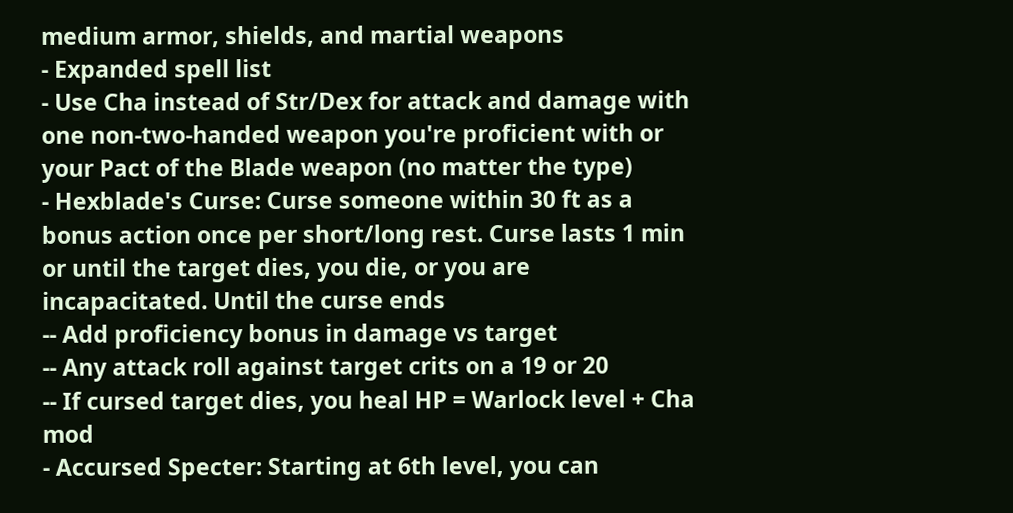medium armor, shields, and martial weapons
- Expanded spell list
- Use Cha instead of Str/Dex for attack and damage with one non-two-handed weapon you're proficient with or your Pact of the Blade weapon (no matter the type)
- Hexblade's Curse: Curse someone within 30 ft as a bonus action once per short/long rest. Curse lasts 1 min or until the target dies, you die, or you are incapacitated. Until the curse ends
-- Add proficiency bonus in damage vs target
-- Any attack roll against target crits on a 19 or 20
-- If cursed target dies, you heal HP = Warlock level + Cha mod
- Accursed Specter: Starting at 6th level, you can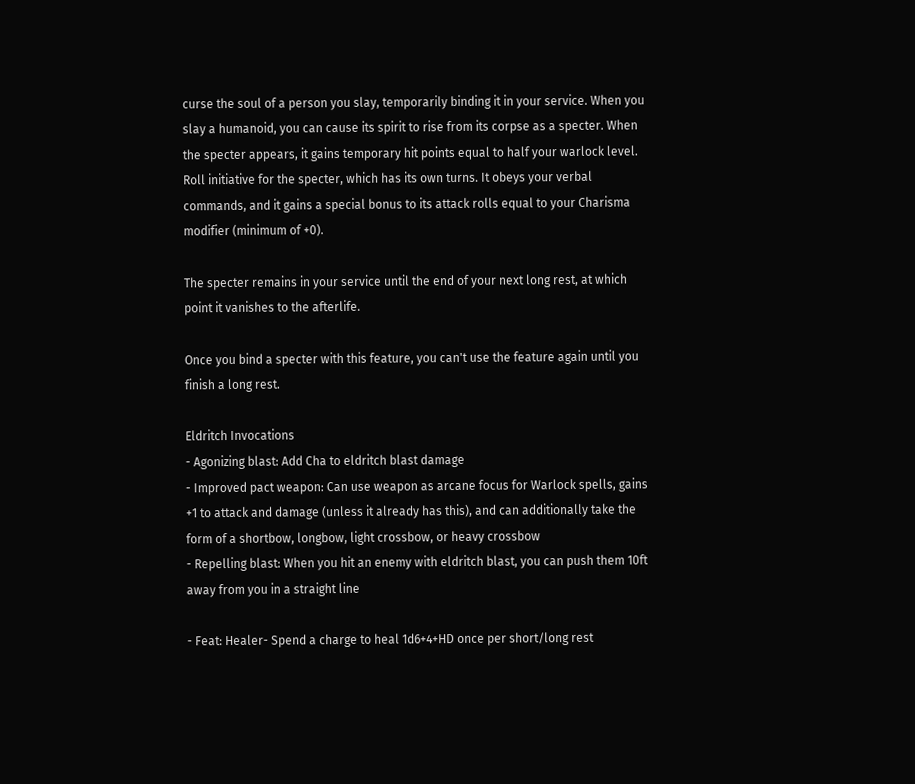curse the soul of a person you slay, temporarily binding it in your service. When you slay a humanoid, you can cause its spirit to rise from its corpse as a specter. When the specter appears, it gains temporary hit points equal to half your warlock level. Roll initiative for the specter, which has its own turns. It obeys your verbal commands, and it gains a special bonus to its attack rolls equal to your Charisma modifier (minimum of +0).

The specter remains in your service until the end of your next long rest, at which point it vanishes to the afterlife.

Once you bind a specter with this feature, you can't use the feature again until you finish a long rest.

Eldritch Invocations
- Agonizing blast: Add Cha to eldritch blast damage
- Improved pact weapon: Can use weapon as arcane focus for Warlock spells, gains +1 to attack and damage (unless it already has this), and can additionally take the form of a shortbow, longbow, light crossbow, or heavy crossbow
- Repelling blast: When you hit an enemy with eldritch blast, you can push them 10ft away from you in a straight line

- Feat: Healer- Spend a charge to heal 1d6+4+HD once per short/long rest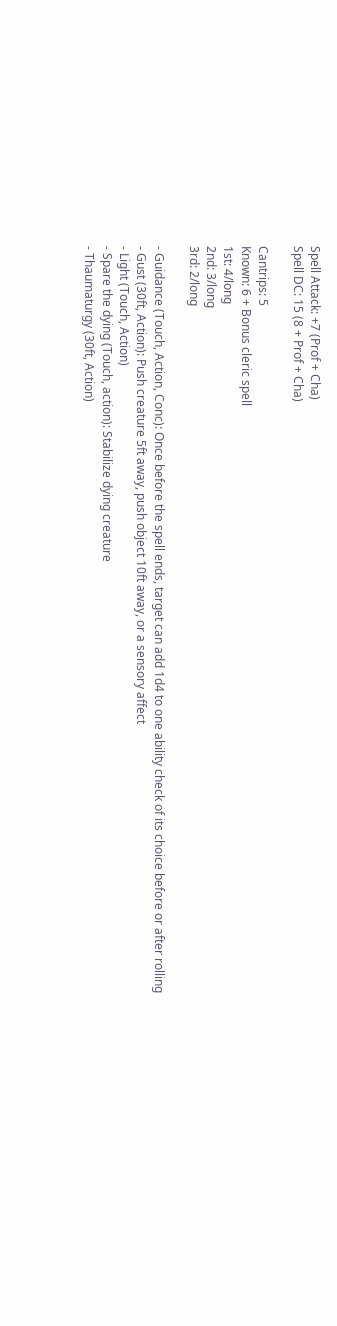Spell Attack: +7 (Prof + Cha)
Spell DC: 15 (8 + Prof + Cha)

Cantrips: 5
Known: 6 + Bonus cleric spell
1st: 4/long
2nd: 3/long
3rd: 2/long

- Guidance (Touch, Action, Conc): Once before the spell ends, target can add 1d4 to one ability check of its choice before or after rolling
- Gust (30ft, Action): Push creature 5ft away, push object 10ft away, or a sensory affect
- Light (Touch, Action)
- Spare the dying (Touch, action): Stabilize dying creature
- Thaumaturgy (30ft, Action)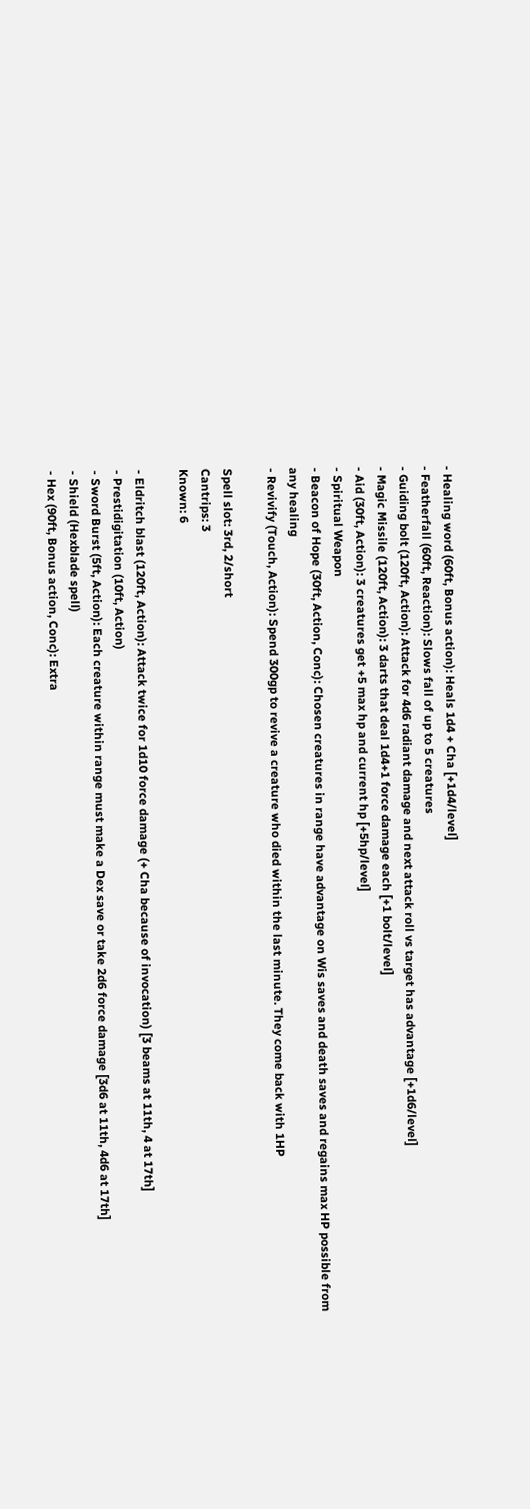- Healing word (60ft, Bonus action): Heals 1d4 + Cha [+1d4/level]
- Featherfall (60ft, Reaction): Slows fall of up to 5 creatures
- Guiding bolt (120ft, Action): Attack for 4d6 radiant damage and next attack roll vs target has advantage [+1d6/level]
- Magic Missile (120ft, Action): 3 darts that deal 1d4+1 force damage each [+1 bolt/level]
- Aid (30ft, Action): 3 creatures get +5 max hp and current hp [+5hp/level]
- Spiritual Weapon
- Beacon of Hope (30ft, Action, Conc): Chosen creatures in range have advantage on Wis saves and death saves and regains max HP possible from any healing
- Revivify (Touch, Action): Spend 300gp to revive a creature who died within the last minute. They come back with 1HP

Spell slot: 3rd, 2/short
Cantrips: 3
Known: 6

- Eldritch blast (120ft, Action): Attack twice for 1d10 force damage (+ Cha because of invocation) [3 beams at 11th, 4 at 17th]
- Prestidigitation (10ft, Action)
- Sword Burst (5ft, Action): Each creature within range must make a Dex save or take 2d6 force damage [3d6 at 11th, 4d6 at 17th]
- Shield (Hexblade spell)
- Hex (90ft, Bonus action, Conc): Extra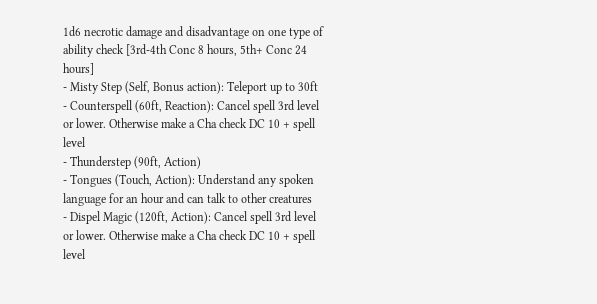1d6 necrotic damage and disadvantage on one type of ability check [3rd-4th Conc 8 hours, 5th+ Conc 24 hours]
- Misty Step (Self, Bonus action): Teleport up to 30ft
- Counterspell (60ft, Reaction): Cancel spell 3rd level or lower. Otherwise make a Cha check DC 10 + spell level
- Thunderstep (90ft, Action)
- Tongues (Touch, Action): Understand any spoken language for an hour and can talk to other creatures
- Dispel Magic (120ft, Action): Cancel spell 3rd level or lower. Otherwise make a Cha check DC 10 + spell level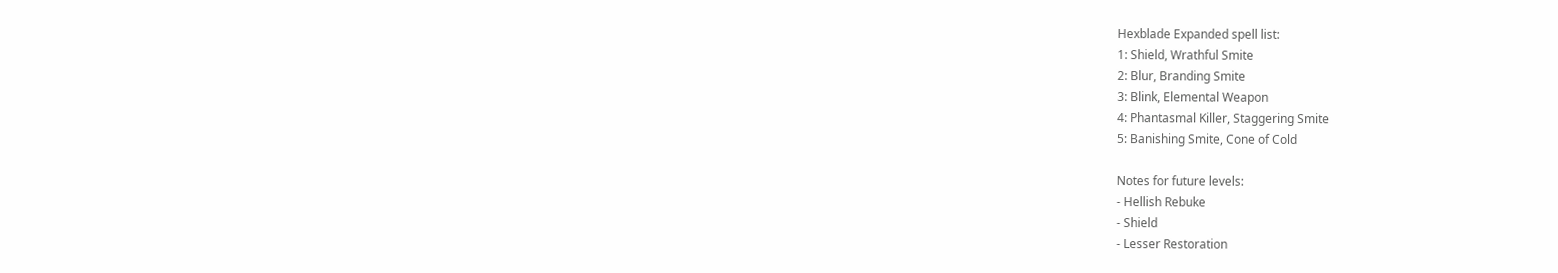Hexblade Expanded spell list:
1: Shield, Wrathful Smite
2: Blur, Branding Smite
3: Blink, Elemental Weapon
4: Phantasmal Killer, Staggering Smite
5: Banishing Smite, Cone of Cold

Notes for future levels:
- Hellish Rebuke
- Shield
- Lesser Restoration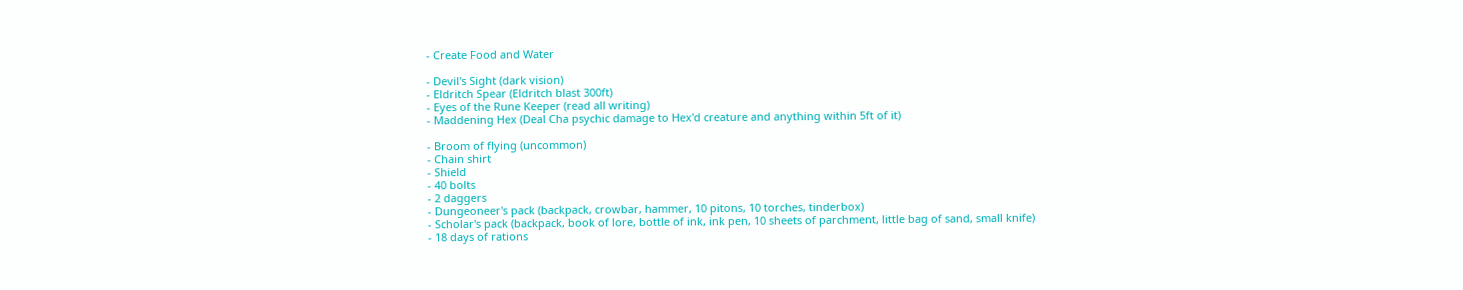- Create Food and Water

- Devil's Sight (dark vision)
- Eldritch Spear (Eldritch blast 300ft)
- Eyes of the Rune Keeper (read all writing)
- Maddening Hex (Deal Cha psychic damage to Hex'd creature and anything within 5ft of it)

- Broom of flying (uncommon)
- Chain shirt
- Shield
- 40 bolts
- 2 daggers
- Dungeoneer's pack (backpack, crowbar, hammer, 10 pitons, 10 torches, tinderbox)
- Scholar's pack (backpack, book of lore, bottle of ink, ink pen, 10 sheets of parchment, little bag of sand, small knife)
- 18 days of rations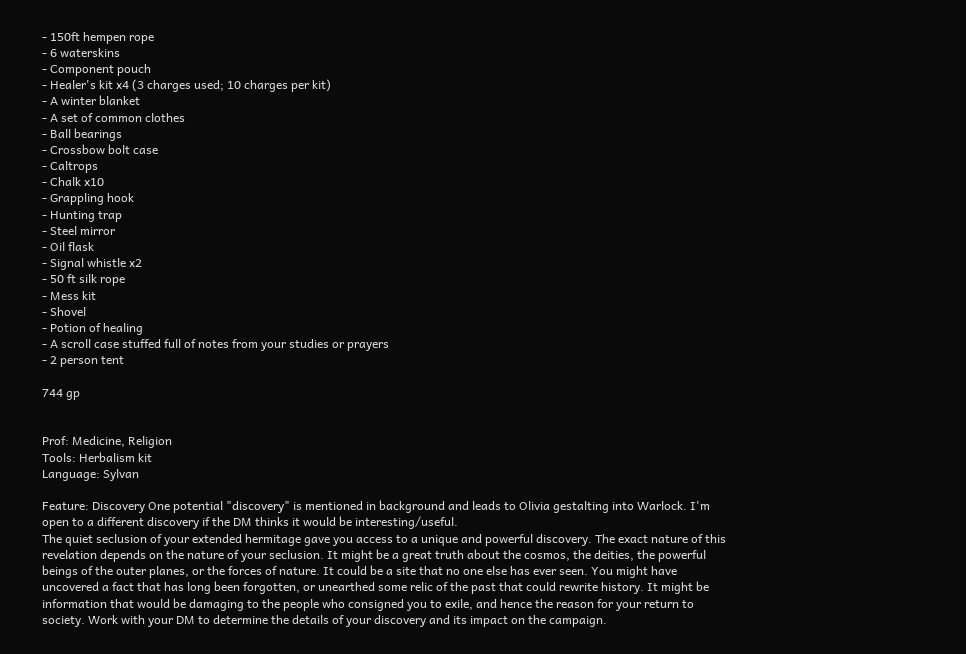- 150ft hempen rope
- 6 waterskins
- Component pouch
- Healer's kit x4 (3 charges used; 10 charges per kit)
- A winter blanket
- A set of common clothes
- Ball bearings
- Crossbow bolt case
- Caltrops
- Chalk x10
- Grappling hook
- Hunting trap
- Steel mirror
- Oil flask
- Signal whistle x2
- 50 ft silk rope
- Mess kit
- Shovel
- Potion of healing
- A scroll case stuffed full of notes from your studies or prayers
- 2 person tent

744 gp


Prof: Medicine, Religion
Tools: Herbalism kit
Language: Sylvan

Feature: Discovery One potential "discovery" is mentioned in background and leads to Olivia gestalting into Warlock. I'm open to a different discovery if the DM thinks it would be interesting/useful.
The quiet seclusion of your extended hermitage gave you access to a unique and powerful discovery. The exact nature of this revelation depends on the nature of your seclusion. It might be a great truth about the cosmos, the deities, the powerful beings of the outer planes, or the forces of nature. It could be a site that no one else has ever seen. You might have uncovered a fact that has long been forgotten, or unearthed some relic of the past that could rewrite history. It might be information that would be damaging to the people who consigned you to exile, and hence the reason for your return to society. Work with your DM to determine the details of your discovery and its impact on the campaign.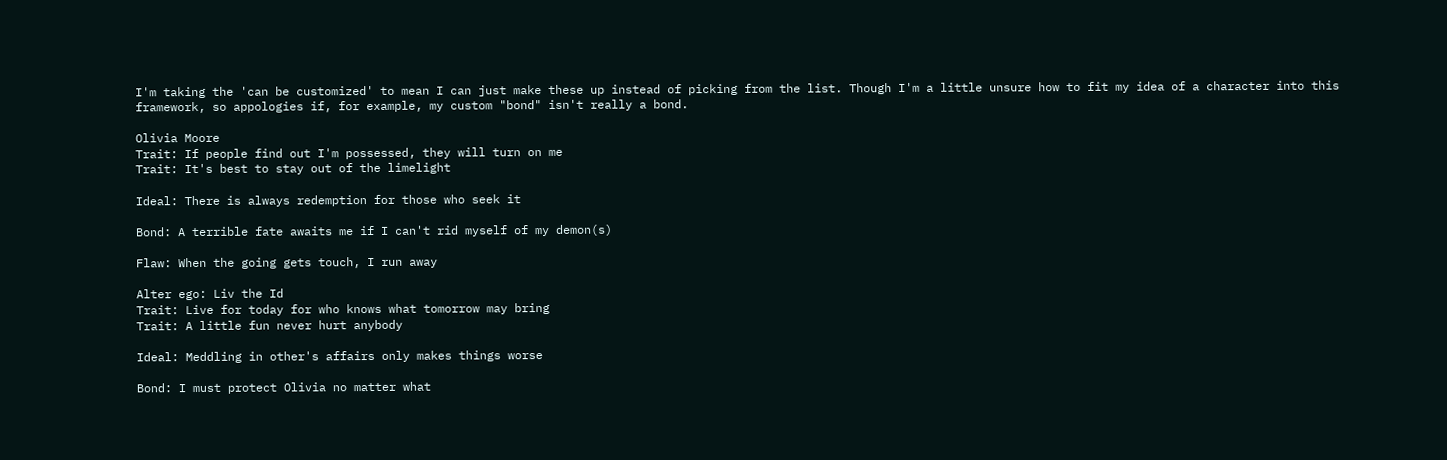I'm taking the 'can be customized' to mean I can just make these up instead of picking from the list. Though I'm a little unsure how to fit my idea of a character into this framework, so appologies if, for example, my custom "bond" isn't really a bond.

Olivia Moore
Trait: If people find out I'm possessed, they will turn on me
Trait: It's best to stay out of the limelight

Ideal: There is always redemption for those who seek it

Bond: A terrible fate awaits me if I can't rid myself of my demon(s)

Flaw: When the going gets touch, I run away

Alter ego: Liv the Id
Trait: Live for today for who knows what tomorrow may bring
Trait: A little fun never hurt anybody

Ideal: Meddling in other's affairs only makes things worse

Bond: I must protect Olivia no matter what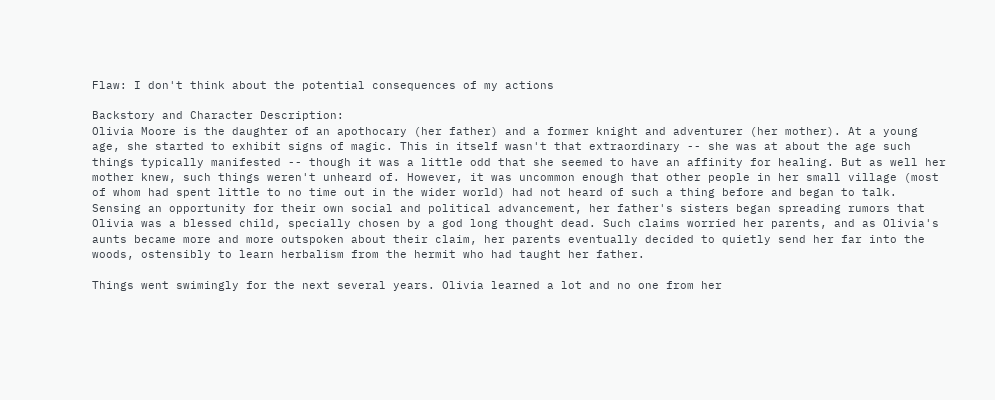Flaw: I don't think about the potential consequences of my actions

Backstory and Character Description:
Olivia Moore is the daughter of an apothocary (her father) and a former knight and adventurer (her mother). At a young age, she started to exhibit signs of magic. This in itself wasn't that extraordinary -- she was at about the age such things typically manifested -- though it was a little odd that she seemed to have an affinity for healing. But as well her mother knew, such things weren't unheard of. However, it was uncommon enough that other people in her small village (most of whom had spent little to no time out in the wider world) had not heard of such a thing before and began to talk. Sensing an opportunity for their own social and political advancement, her father's sisters began spreading rumors that Olivia was a blessed child, specially chosen by a god long thought dead. Such claims worried her parents, and as Olivia's aunts became more and more outspoken about their claim, her parents eventually decided to quietly send her far into the woods, ostensibly to learn herbalism from the hermit who had taught her father.

Things went swimingly for the next several years. Olivia learned a lot and no one from her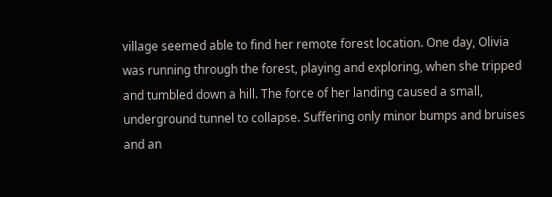village seemed able to find her remote forest location. One day, Olivia was running through the forest, playing and exploring, when she tripped and tumbled down a hill. The force of her landing caused a small, underground tunnel to collapse. Suffering only minor bumps and bruises and an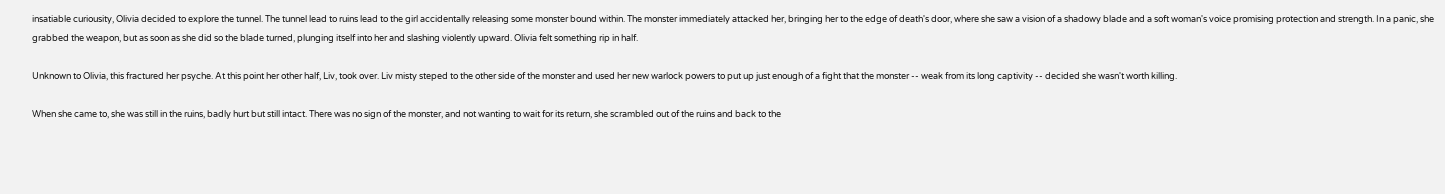insatiable curiousity, Olivia decided to explore the tunnel. The tunnel lead to ruins lead to the girl accidentally releasing some monster bound within. The monster immediately attacked her, bringing her to the edge of death's door, where she saw a vision of a shadowy blade and a soft woman's voice promising protection and strength. In a panic, she grabbed the weapon, but as soon as she did so the blade turned, plunging itself into her and slashing violently upward. Olivia felt something rip in half.

Unknown to Olivia, this fractured her psyche. At this point her other half, Liv, took over. Liv misty steped to the other side of the monster and used her new warlock powers to put up just enough of a fight that the monster -- weak from its long captivity -- decided she wasn't worth killing.

When she came to, she was still in the ruins, badly hurt but still intact. There was no sign of the monster, and not wanting to wait for its return, she scrambled out of the ruins and back to the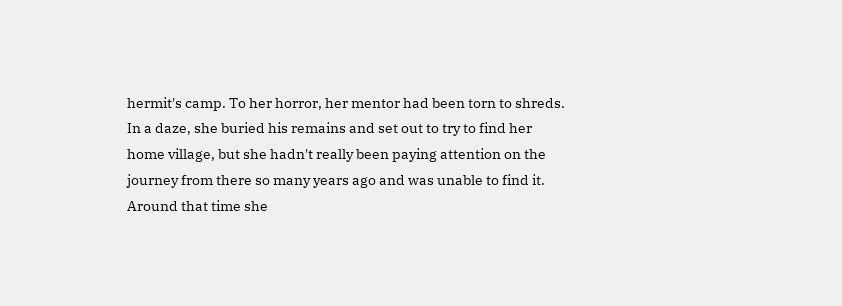hermit's camp. To her horror, her mentor had been torn to shreds. In a daze, she buried his remains and set out to try to find her home village, but she hadn't really been paying attention on the journey from there so many years ago and was unable to find it. Around that time she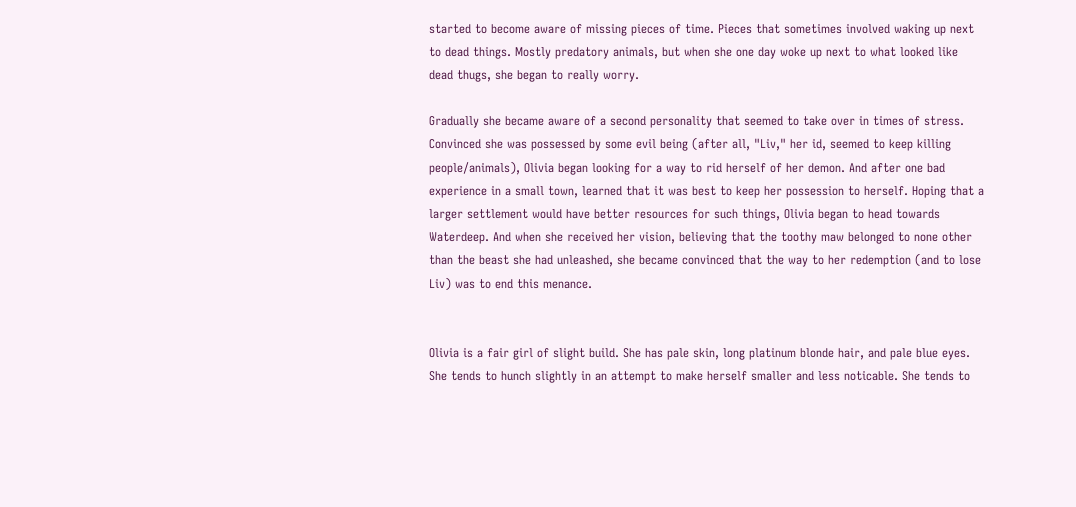started to become aware of missing pieces of time. Pieces that sometimes involved waking up next to dead things. Mostly predatory animals, but when she one day woke up next to what looked like dead thugs, she began to really worry.

Gradually she became aware of a second personality that seemed to take over in times of stress. Convinced she was possessed by some evil being (after all, "Liv," her id, seemed to keep killing people/animals), Olivia began looking for a way to rid herself of her demon. And after one bad experience in a small town, learned that it was best to keep her possession to herself. Hoping that a larger settlement would have better resources for such things, Olivia began to head towards Waterdeep. And when she received her vision, believing that the toothy maw belonged to none other than the beast she had unleashed, she became convinced that the way to her redemption (and to lose Liv) was to end this menance.


Olivia is a fair girl of slight build. She has pale skin, long platinum blonde hair, and pale blue eyes. She tends to hunch slightly in an attempt to make herself smaller and less noticable. She tends to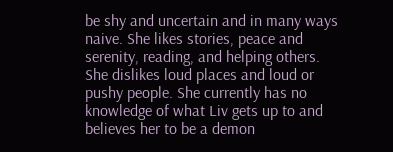be shy and uncertain and in many ways naive. She likes stories, peace and serenity, reading, and helping others. She dislikes loud places and loud or pushy people. She currently has no knowledge of what Liv gets up to and believes her to be a demon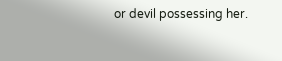or devil possessing her.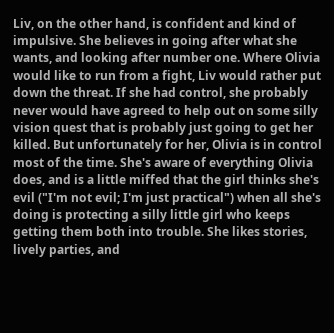Liv, on the other hand, is confident and kind of impulsive. She believes in going after what she wants, and looking after number one. Where Olivia would like to run from a fight, Liv would rather put down the threat. If she had control, she probably never would have agreed to help out on some silly vision quest that is probably just going to get her killed. But unfortunately for her, Olivia is in control most of the time. She's aware of everything Olivia does, and is a little miffed that the girl thinks she's evil ("I'm not evil; I'm just practical") when all she's doing is protecting a silly little girl who keeps getting them both into trouble. She likes stories, lively parties, and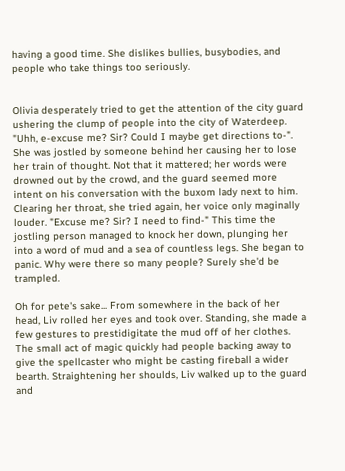having a good time. She dislikes bullies, busybodies, and people who take things too seriously.


Olivia desperately tried to get the attention of the city guard ushering the clump of people into the city of Waterdeep. "Uhh, e-excuse me? Sir? Could I maybe get directions to-". She was jostled by someone behind her causing her to lose her train of thought. Not that it mattered; her words were drowned out by the crowd, and the guard seemed more intent on his conversation with the buxom lady next to him. Clearing her throat, she tried again, her voice only maginally louder. "Excuse me? Sir? I need to find-" This time the jostling person managed to knock her down, plunging her into a word of mud and a sea of countless legs. She began to panic. Why were there so many people? Surely she'd be trampled.

Oh for pete's sake... From somewhere in the back of her head, Liv rolled her eyes and took over. Standing, she made a few gestures to prestidigitate the mud off of her clothes. The small act of magic quickly had people backing away to give the spellcaster who might be casting fireball a wider bearth. Straightening her shoulds, Liv walked up to the guard and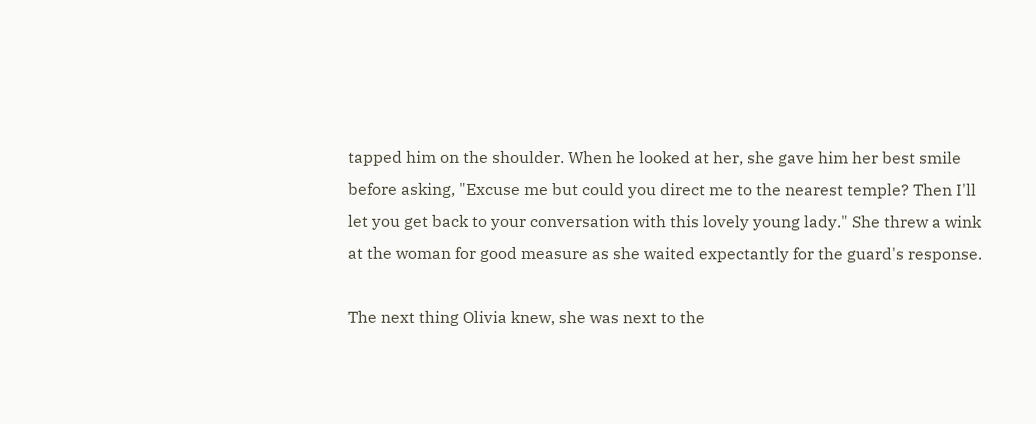tapped him on the shoulder. When he looked at her, she gave him her best smile before asking, "Excuse me but could you direct me to the nearest temple? Then I'll let you get back to your conversation with this lovely young lady." She threw a wink at the woman for good measure as she waited expectantly for the guard's response.

The next thing Olivia knew, she was next to the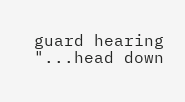guard hearing "...head down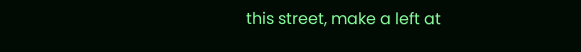this street, make a left at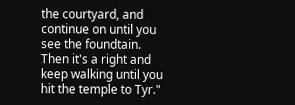the courtyard, and continue on until you see the foundtain. Then it's a right and keep walking until you hit the temple to Tyr."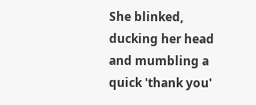She blinked, ducking her head and mumbling a quick 'thank you'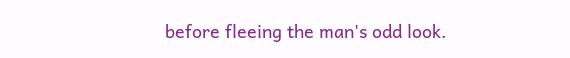before fleeing the man's odd look.